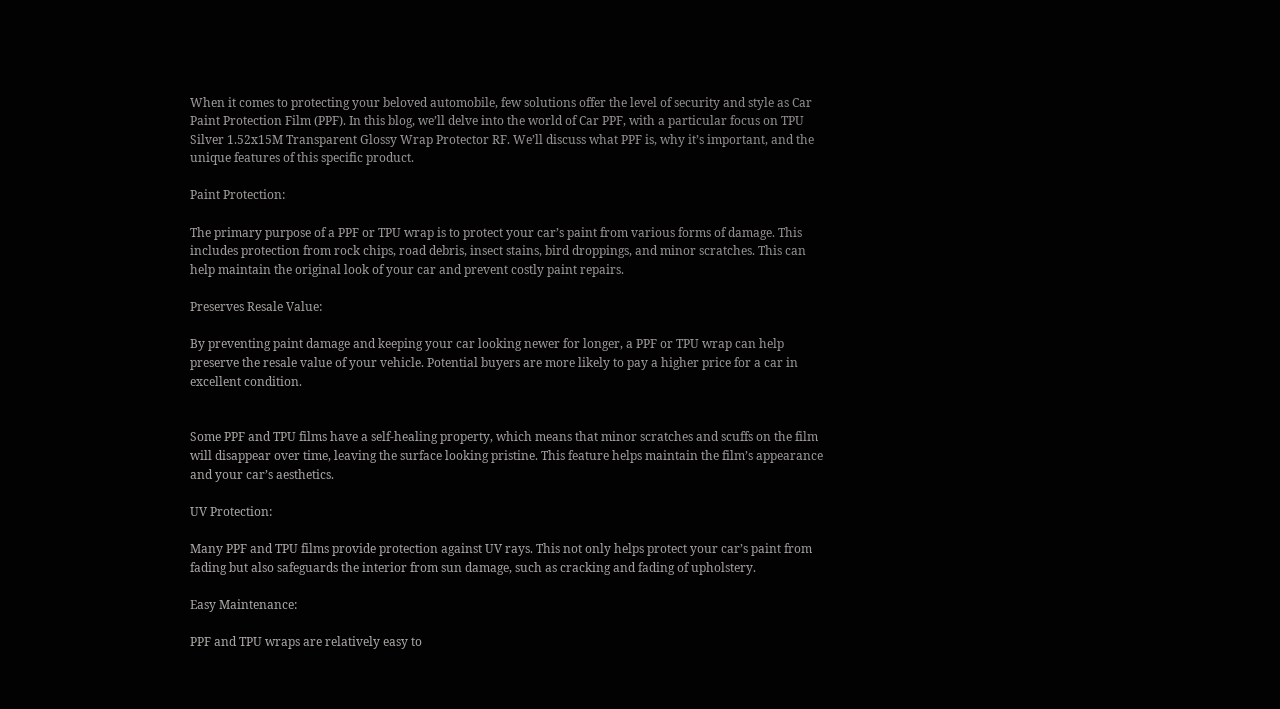When it comes to protecting your beloved automobile, few solutions offer the level of security and style as Car Paint Protection Film (PPF). In this blog, we’ll delve into the world of Car PPF, with a particular focus on TPU Silver 1.52x15M Transparent Glossy Wrap Protector RF. We’ll discuss what PPF is, why it’s important, and the unique features of this specific product.

Paint Protection:

The primary purpose of a PPF or TPU wrap is to protect your car’s paint from various forms of damage. This includes protection from rock chips, road debris, insect stains, bird droppings, and minor scratches. This can help maintain the original look of your car and prevent costly paint repairs.

Preserves Resale Value:

By preventing paint damage and keeping your car looking newer for longer, a PPF or TPU wrap can help preserve the resale value of your vehicle. Potential buyers are more likely to pay a higher price for a car in excellent condition.


Some PPF and TPU films have a self-healing property, which means that minor scratches and scuffs on the film will disappear over time, leaving the surface looking pristine. This feature helps maintain the film’s appearance and your car’s aesthetics.

UV Protection:

Many PPF and TPU films provide protection against UV rays. This not only helps protect your car’s paint from fading but also safeguards the interior from sun damage, such as cracking and fading of upholstery.

Easy Maintenance:

PPF and TPU wraps are relatively easy to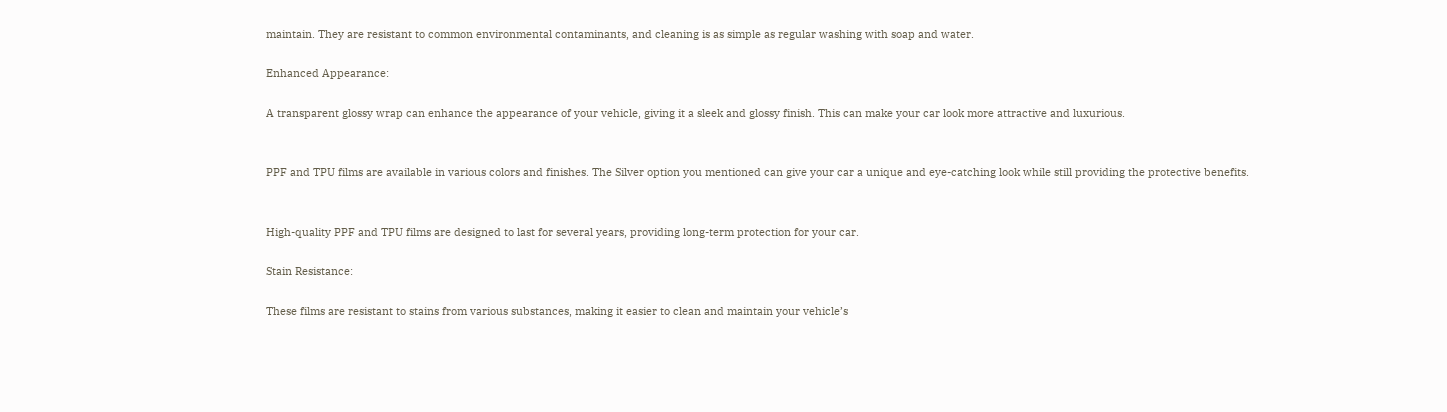maintain. They are resistant to common environmental contaminants, and cleaning is as simple as regular washing with soap and water.

Enhanced Appearance:

A transparent glossy wrap can enhance the appearance of your vehicle, giving it a sleek and glossy finish. This can make your car look more attractive and luxurious.


PPF and TPU films are available in various colors and finishes. The Silver option you mentioned can give your car a unique and eye-catching look while still providing the protective benefits.


High-quality PPF and TPU films are designed to last for several years, providing long-term protection for your car.

Stain Resistance:

These films are resistant to stains from various substances, making it easier to clean and maintain your vehicle’s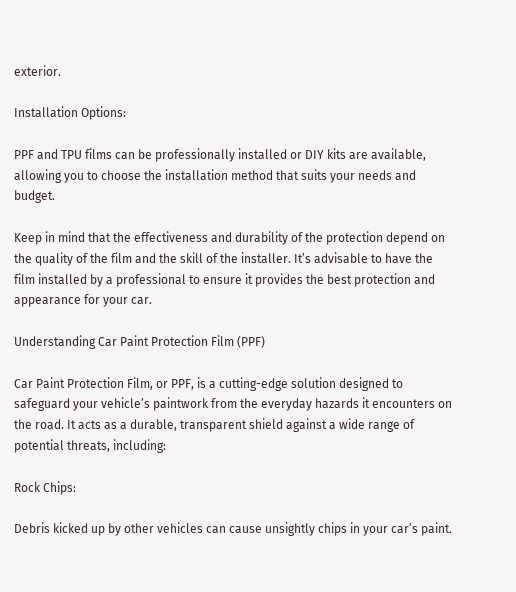exterior.

Installation Options:

PPF and TPU films can be professionally installed or DIY kits are available, allowing you to choose the installation method that suits your needs and budget.

Keep in mind that the effectiveness and durability of the protection depend on the quality of the film and the skill of the installer. It’s advisable to have the film installed by a professional to ensure it provides the best protection and appearance for your car.

Understanding Car Paint Protection Film (PPF)

Car Paint Protection Film, or PPF, is a cutting-edge solution designed to safeguard your vehicle’s paintwork from the everyday hazards it encounters on the road. It acts as a durable, transparent shield against a wide range of potential threats, including:

Rock Chips:

Debris kicked up by other vehicles can cause unsightly chips in your car’s paint.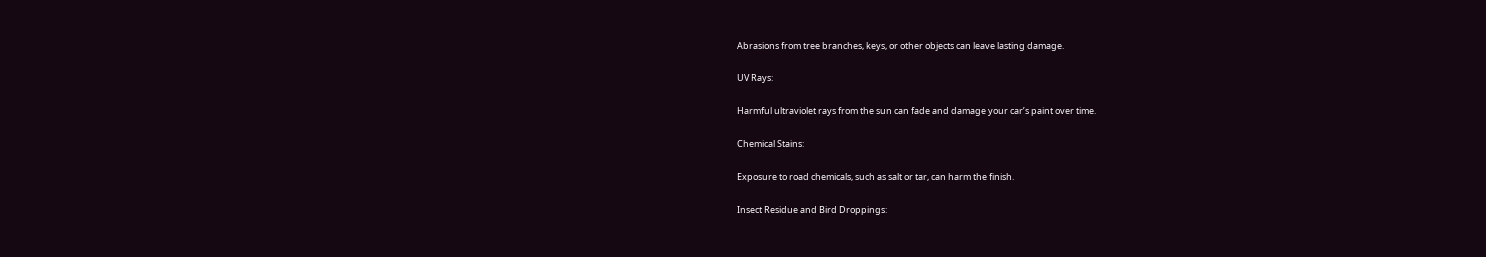Abrasions from tree branches, keys, or other objects can leave lasting damage.

UV Rays:

Harmful ultraviolet rays from the sun can fade and damage your car’s paint over time.

Chemical Stains:

Exposure to road chemicals, such as salt or tar, can harm the finish.

Insect Residue and Bird Droppings: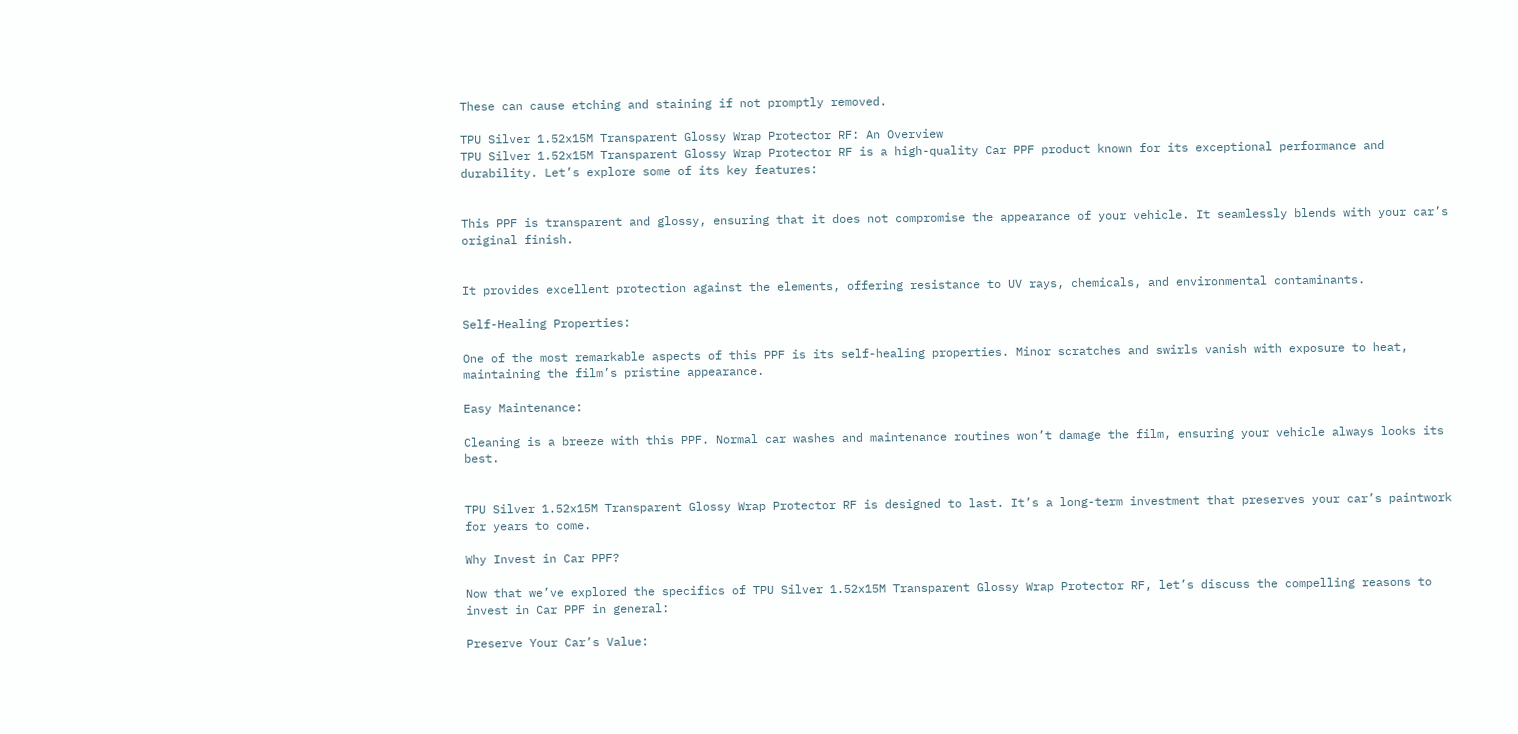These can cause etching and staining if not promptly removed.

TPU Silver 1.52x15M Transparent Glossy Wrap Protector RF: An Overview
TPU Silver 1.52x15M Transparent Glossy Wrap Protector RF is a high-quality Car PPF product known for its exceptional performance and durability. Let’s explore some of its key features:


This PPF is transparent and glossy, ensuring that it does not compromise the appearance of your vehicle. It seamlessly blends with your car’s original finish.


It provides excellent protection against the elements, offering resistance to UV rays, chemicals, and environmental contaminants.

Self-Healing Properties:

One of the most remarkable aspects of this PPF is its self-healing properties. Minor scratches and swirls vanish with exposure to heat, maintaining the film’s pristine appearance.

Easy Maintenance:

Cleaning is a breeze with this PPF. Normal car washes and maintenance routines won’t damage the film, ensuring your vehicle always looks its best.


TPU Silver 1.52x15M Transparent Glossy Wrap Protector RF is designed to last. It’s a long-term investment that preserves your car’s paintwork for years to come.

Why Invest in Car PPF?

Now that we’ve explored the specifics of TPU Silver 1.52x15M Transparent Glossy Wrap Protector RF, let’s discuss the compelling reasons to invest in Car PPF in general:

Preserve Your Car’s Value: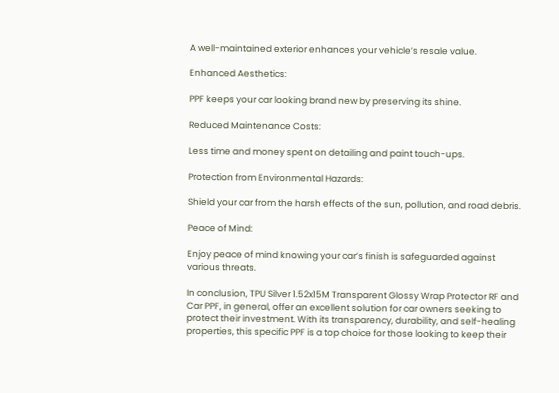A well-maintained exterior enhances your vehicle’s resale value.

Enhanced Aesthetics:

PPF keeps your car looking brand new by preserving its shine.

Reduced Maintenance Costs:

Less time and money spent on detailing and paint touch-ups.

Protection from Environmental Hazards:

Shield your car from the harsh effects of the sun, pollution, and road debris.

Peace of Mind:

Enjoy peace of mind knowing your car’s finish is safeguarded against various threats.

In conclusion, TPU Silver 1.52x15M Transparent Glossy Wrap Protector RF and Car PPF, in general, offer an excellent solution for car owners seeking to protect their investment. With its transparency, durability, and self-healing properties, this specific PPF is a top choice for those looking to keep their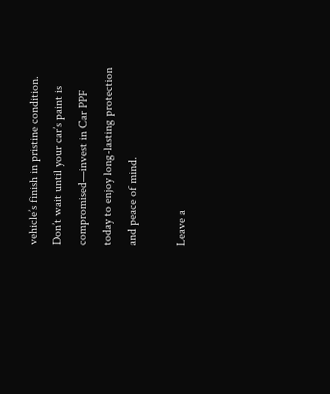vehicle’s finish in pristine condition. Don’t wait until your car’s paint is compromised—invest in Car PPF today to enjoy long-lasting protection and peace of mind.

Leave a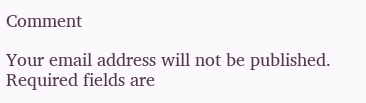Comment

Your email address will not be published. Required fields are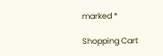marked *

Shopping Cart